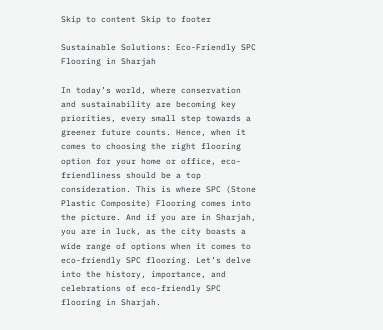Skip to content Skip to footer

Sustainable Solutions: Eco-Friendly SPC Flooring in Sharjah

In today’s world, where conservation and sustainability are becoming key priorities, every small step towards a greener future counts. Hence, when it comes to choosing the right flooring option for your home or office, eco-friendliness should be a top consideration. This is where SPC (Stone Plastic Composite) Flooring comes into the picture. And if you are in Sharjah, you are in luck, as the city boasts a wide range of options when it comes to eco-friendly SPC flooring. Let’s delve into the history, importance, and celebrations of eco-friendly SPC flooring in Sharjah.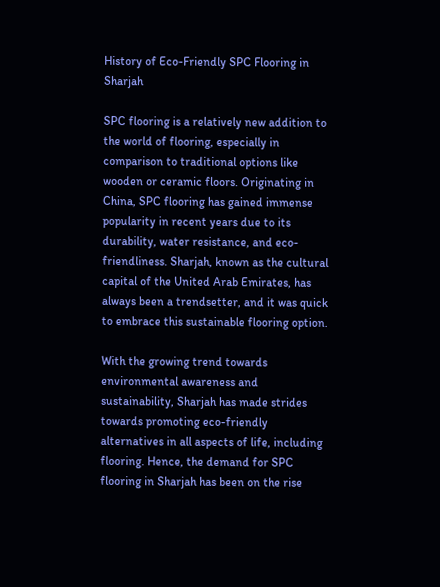History of Eco-Friendly SPC Flooring in Sharjah

SPC flooring is a relatively new addition to the world of flooring, especially in comparison to traditional options like wooden or ceramic floors. Originating in China, SPC flooring has gained immense popularity in recent years due to its durability, water resistance, and eco-friendliness. Sharjah, known as the cultural capital of the United Arab Emirates, has always been a trendsetter, and it was quick to embrace this sustainable flooring option.

With the growing trend towards environmental awareness and sustainability, Sharjah has made strides towards promoting eco-friendly alternatives in all aspects of life, including flooring. Hence, the demand for SPC flooring in Sharjah has been on the rise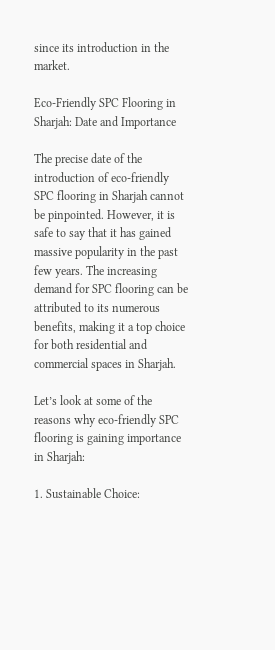since its introduction in the market.

Eco-Friendly SPC Flooring in Sharjah: Date and Importance

The precise date of the introduction of eco-friendly SPC flooring in Sharjah cannot be pinpointed. However, it is safe to say that it has gained massive popularity in the past few years. The increasing demand for SPC flooring can be attributed to its numerous benefits, making it a top choice for both residential and commercial spaces in Sharjah.

Let’s look at some of the reasons why eco-friendly SPC flooring is gaining importance in Sharjah:

1. Sustainable Choice: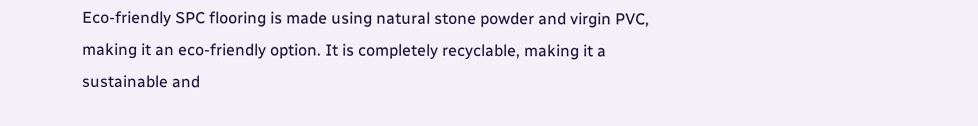Eco-friendly SPC flooring is made using natural stone powder and virgin PVC, making it an eco-friendly option. It is completely recyclable, making it a sustainable and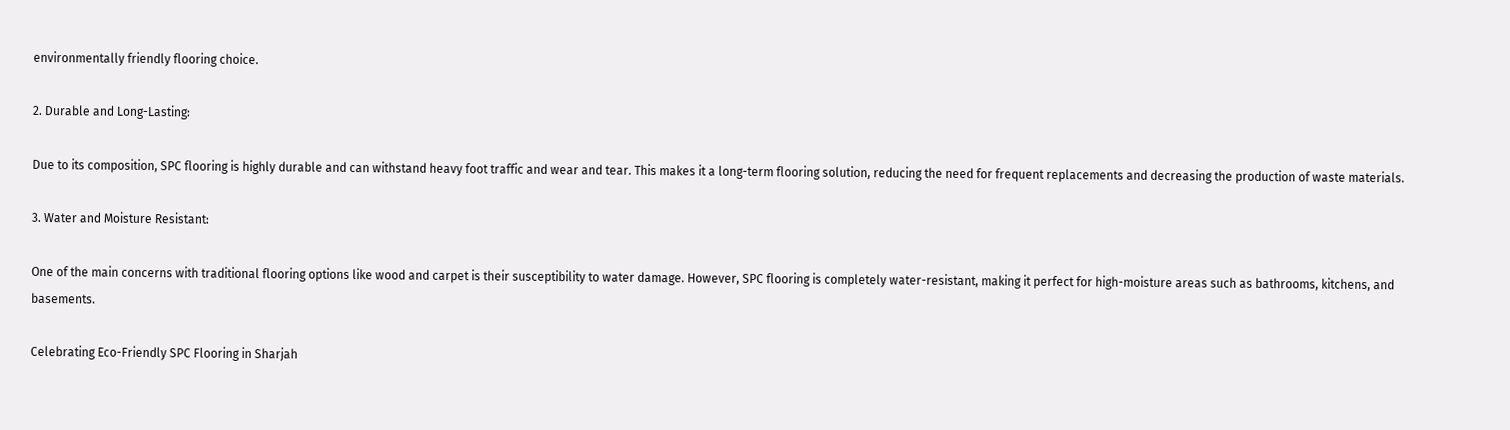environmentally friendly flooring choice.

2. Durable and Long-Lasting:

Due to its composition, SPC flooring is highly durable and can withstand heavy foot traffic and wear and tear. This makes it a long-term flooring solution, reducing the need for frequent replacements and decreasing the production of waste materials.

3. Water and Moisture Resistant:

One of the main concerns with traditional flooring options like wood and carpet is their susceptibility to water damage. However, SPC flooring is completely water-resistant, making it perfect for high-moisture areas such as bathrooms, kitchens, and basements.

Celebrating Eco-Friendly SPC Flooring in Sharjah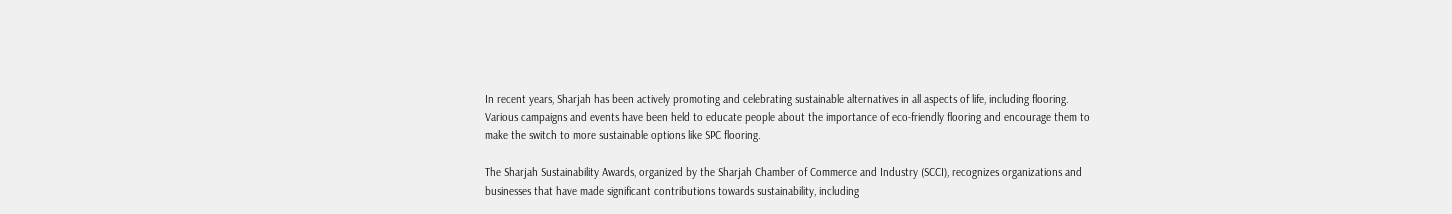In recent years, Sharjah has been actively promoting and celebrating sustainable alternatives in all aspects of life, including flooring. Various campaigns and events have been held to educate people about the importance of eco-friendly flooring and encourage them to make the switch to more sustainable options like SPC flooring.

The Sharjah Sustainability Awards, organized by the Sharjah Chamber of Commerce and Industry (SCCI), recognizes organizations and businesses that have made significant contributions towards sustainability, including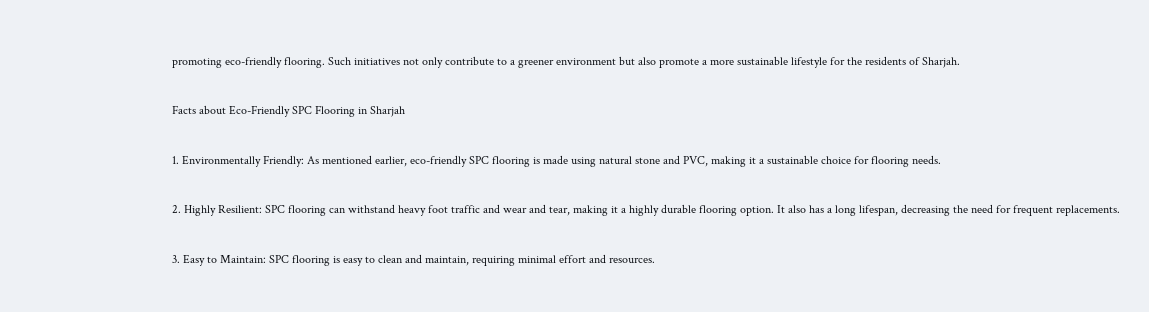promoting eco-friendly flooring. Such initiatives not only contribute to a greener environment but also promote a more sustainable lifestyle for the residents of Sharjah.

Facts about Eco-Friendly SPC Flooring in Sharjah

1. Environmentally Friendly: As mentioned earlier, eco-friendly SPC flooring is made using natural stone and PVC, making it a sustainable choice for flooring needs.

2. Highly Resilient: SPC flooring can withstand heavy foot traffic and wear and tear, making it a highly durable flooring option. It also has a long lifespan, decreasing the need for frequent replacements.

3. Easy to Maintain: SPC flooring is easy to clean and maintain, requiring minimal effort and resources.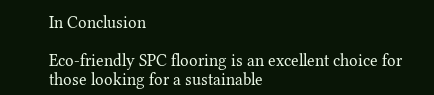In Conclusion

Eco-friendly SPC flooring is an excellent choice for those looking for a sustainable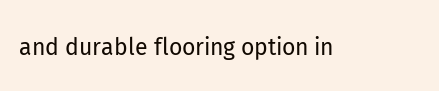and durable flooring option in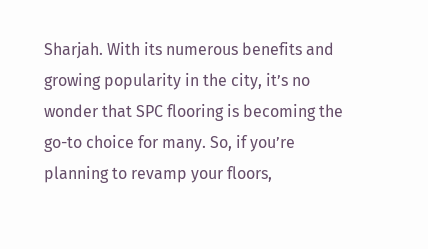Sharjah. With its numerous benefits and growing popularity in the city, it’s no wonder that SPC flooring is becoming the go-to choice for many. So, if you’re planning to revamp your floors,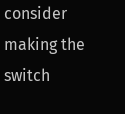consider making the switch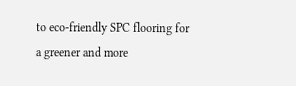to eco-friendly SPC flooring for a greener and more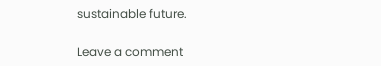sustainable future.

Leave a comment